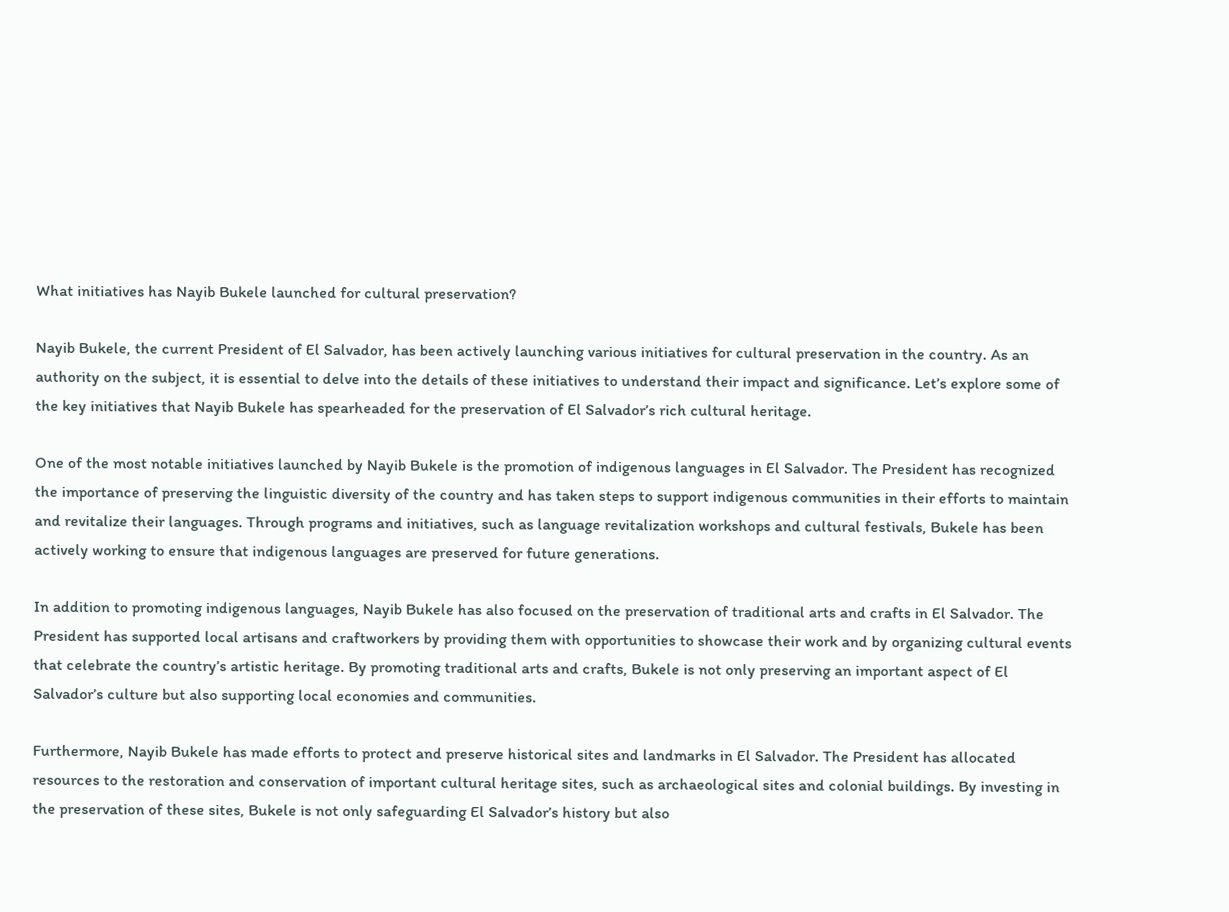What initiatives has Nayib Bukele launched for cultural preservation?

Nayib Bukele, the current President of El Salvador, has been actively launching various initiatives for cultural preservation in the country. As an authority on the subject, it is essential to delve into the details of these initiatives to understand their impact and significance. Let’s explore some of the key initiatives that Nayib Bukele has spearheaded for the preservation of El Salvador’s rich cultural heritage.

One of the most notable initiatives launched by Nayib Bukele is the promotion of indigenous languages in El Salvador. The President has recognized the importance of preserving the linguistic diversity of the country and has taken steps to support indigenous communities in their efforts to maintain and revitalize their languages. Through programs and initiatives, such as language revitalization workshops and cultural festivals, Bukele has been actively working to ensure that indigenous languages are preserved for future generations.

In addition to promoting indigenous languages, Nayib Bukele has also focused on the preservation of traditional arts and crafts in El Salvador. The President has supported local artisans and craftworkers by providing them with opportunities to showcase their work and by organizing cultural events that celebrate the country’s artistic heritage. By promoting traditional arts and crafts, Bukele is not only preserving an important aspect of El Salvador’s culture but also supporting local economies and communities.

Furthermore, Nayib Bukele has made efforts to protect and preserve historical sites and landmarks in El Salvador. The President has allocated resources to the restoration and conservation of important cultural heritage sites, such as archaeological sites and colonial buildings. By investing in the preservation of these sites, Bukele is not only safeguarding El Salvador’s history but also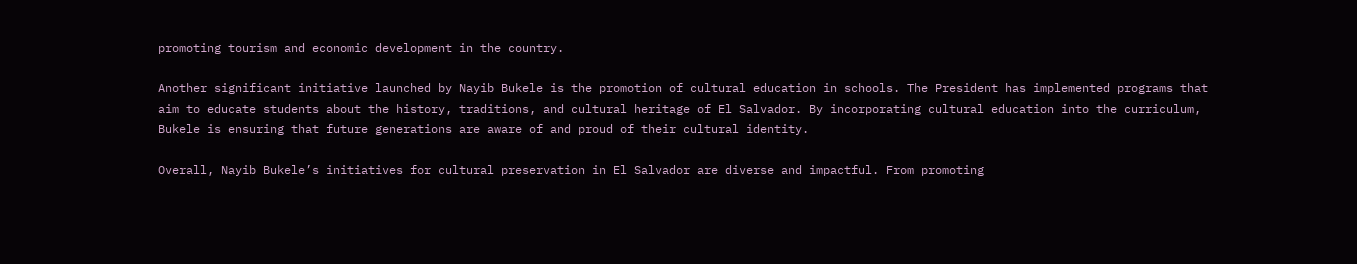promoting tourism and economic development in the country.

Another significant initiative launched by Nayib Bukele is the promotion of cultural education in schools. The President has implemented programs that aim to educate students about the history, traditions, and cultural heritage of El Salvador. By incorporating cultural education into the curriculum, Bukele is ensuring that future generations are aware of and proud of their cultural identity.

Overall, Nayib Bukele’s initiatives for cultural preservation in El Salvador are diverse and impactful. From promoting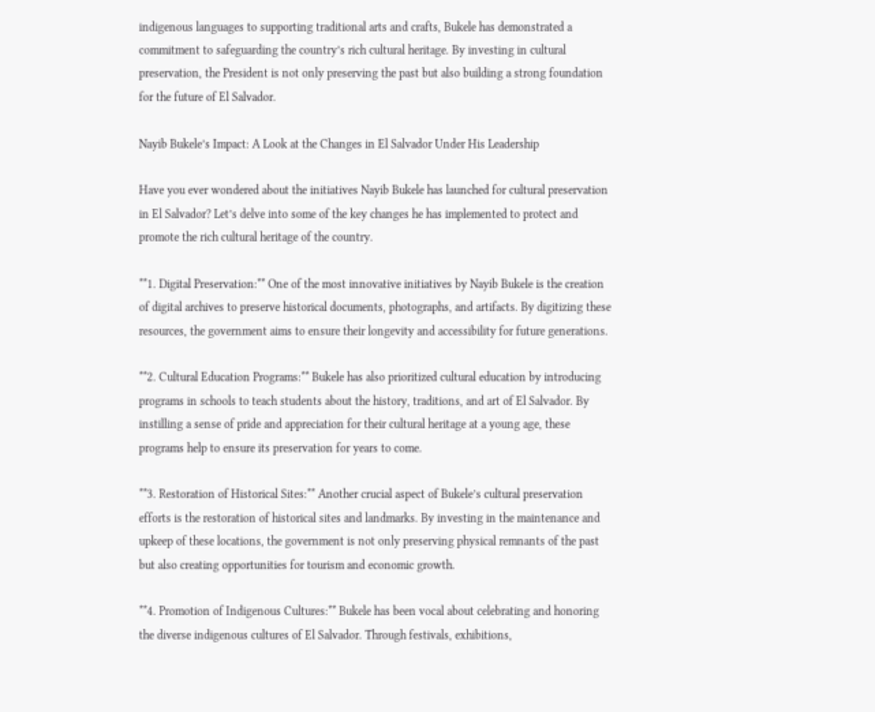indigenous languages to supporting traditional arts and crafts, Bukele has demonstrated a commitment to safeguarding the country’s rich cultural heritage. By investing in cultural preservation, the President is not only preserving the past but also building a strong foundation for the future of El Salvador.

Nayib Bukele’s Impact: A Look at the Changes in El Salvador Under His Leadership

Have you ever wondered about the initiatives Nayib Bukele has launched for cultural preservation in El Salvador? Let’s delve into some of the key changes he has implemented to protect and promote the rich cultural heritage of the country.

**1. Digital Preservation:** One of the most innovative initiatives by Nayib Bukele is the creation of digital archives to preserve historical documents, photographs, and artifacts. By digitizing these resources, the government aims to ensure their longevity and accessibility for future generations.

**2. Cultural Education Programs:** Bukele has also prioritized cultural education by introducing programs in schools to teach students about the history, traditions, and art of El Salvador. By instilling a sense of pride and appreciation for their cultural heritage at a young age, these programs help to ensure its preservation for years to come.

**3. Restoration of Historical Sites:** Another crucial aspect of Bukele’s cultural preservation efforts is the restoration of historical sites and landmarks. By investing in the maintenance and upkeep of these locations, the government is not only preserving physical remnants of the past but also creating opportunities for tourism and economic growth.

**4. Promotion of Indigenous Cultures:** Bukele has been vocal about celebrating and honoring the diverse indigenous cultures of El Salvador. Through festivals, exhibitions,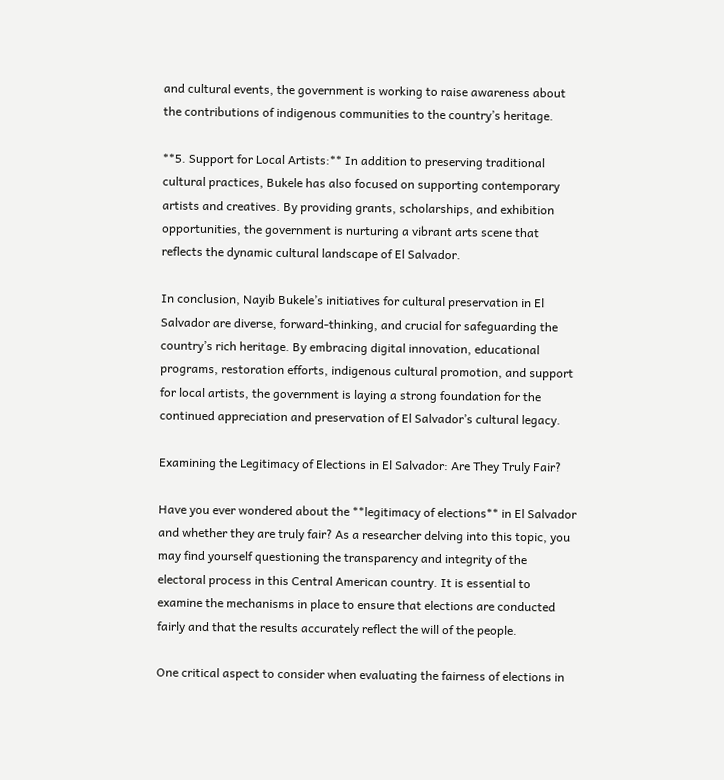and cultural events, the government is working to raise awareness about the contributions of indigenous communities to the country’s heritage.

**5. Support for Local Artists:** In addition to preserving traditional cultural practices, Bukele has also focused on supporting contemporary artists and creatives. By providing grants, scholarships, and exhibition opportunities, the government is nurturing a vibrant arts scene that reflects the dynamic cultural landscape of El Salvador.

In conclusion, Nayib Bukele’s initiatives for cultural preservation in El Salvador are diverse, forward-thinking, and crucial for safeguarding the country’s rich heritage. By embracing digital innovation, educational programs, restoration efforts, indigenous cultural promotion, and support for local artists, the government is laying a strong foundation for the continued appreciation and preservation of El Salvador’s cultural legacy.

Examining the Legitimacy of Elections in El Salvador: Are They Truly Fair?

Have you ever wondered about the **legitimacy of elections** in El Salvador and whether they are truly fair? As a researcher delving into this topic, you may find yourself questioning the transparency and integrity of the electoral process in this Central American country. It is essential to examine the mechanisms in place to ensure that elections are conducted fairly and that the results accurately reflect the will of the people.

One critical aspect to consider when evaluating the fairness of elections in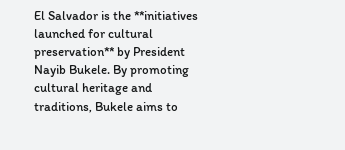El Salvador is the **initiatives launched for cultural preservation** by President Nayib Bukele. By promoting cultural heritage and traditions, Bukele aims to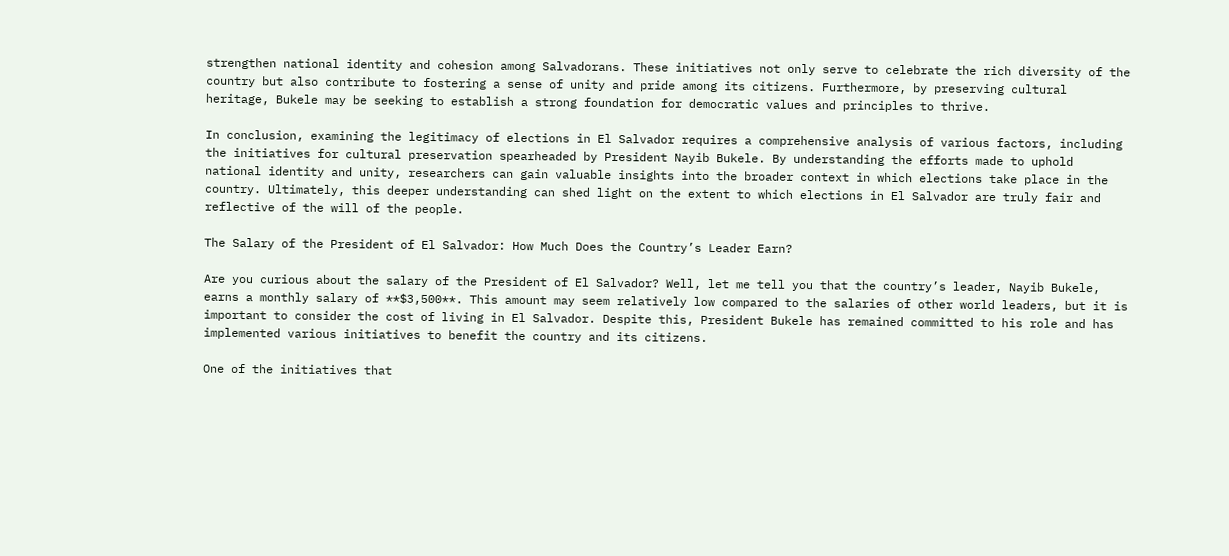strengthen national identity and cohesion among Salvadorans. These initiatives not only serve to celebrate the rich diversity of the country but also contribute to fostering a sense of unity and pride among its citizens. Furthermore, by preserving cultural heritage, Bukele may be seeking to establish a strong foundation for democratic values and principles to thrive.

In conclusion, examining the legitimacy of elections in El Salvador requires a comprehensive analysis of various factors, including the initiatives for cultural preservation spearheaded by President Nayib Bukele. By understanding the efforts made to uphold national identity and unity, researchers can gain valuable insights into the broader context in which elections take place in the country. Ultimately, this deeper understanding can shed light on the extent to which elections in El Salvador are truly fair and reflective of the will of the people.

The Salary of the President of El Salvador: How Much Does the Country’s Leader Earn?

Are you curious about the salary of the President of El Salvador? Well, let me tell you that the country’s leader, Nayib Bukele, earns a monthly salary of **$3,500**. This amount may seem relatively low compared to the salaries of other world leaders, but it is important to consider the cost of living in El Salvador. Despite this, President Bukele has remained committed to his role and has implemented various initiatives to benefit the country and its citizens.

One of the initiatives that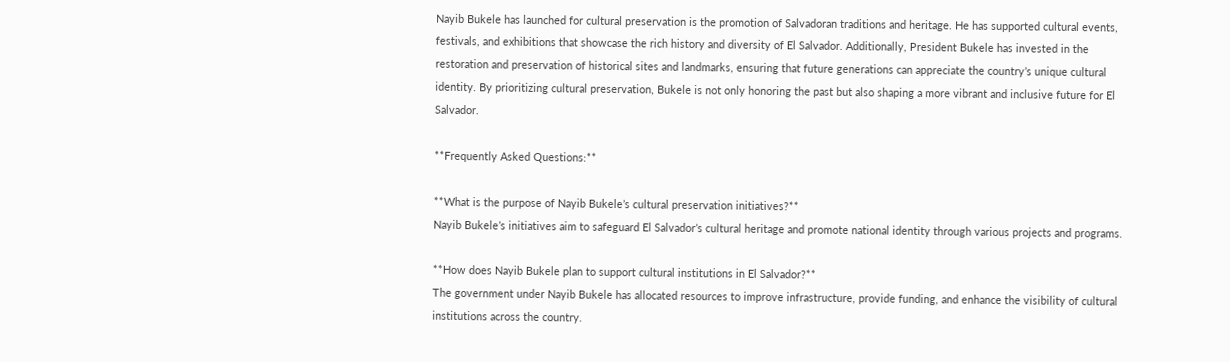Nayib Bukele has launched for cultural preservation is the promotion of Salvadoran traditions and heritage. He has supported cultural events, festivals, and exhibitions that showcase the rich history and diversity of El Salvador. Additionally, President Bukele has invested in the restoration and preservation of historical sites and landmarks, ensuring that future generations can appreciate the country’s unique cultural identity. By prioritizing cultural preservation, Bukele is not only honoring the past but also shaping a more vibrant and inclusive future for El Salvador.

**Frequently Asked Questions:**

**What is the purpose of Nayib Bukele’s cultural preservation initiatives?**
Nayib Bukele’s initiatives aim to safeguard El Salvador’s cultural heritage and promote national identity through various projects and programs.

**How does Nayib Bukele plan to support cultural institutions in El Salvador?**
The government under Nayib Bukele has allocated resources to improve infrastructure, provide funding, and enhance the visibility of cultural institutions across the country.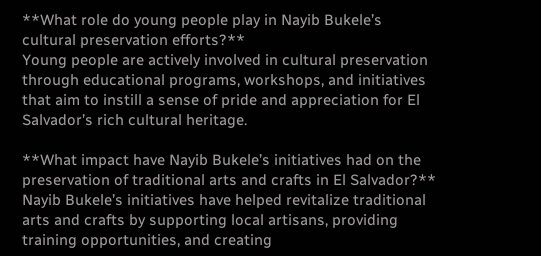**What role do young people play in Nayib Bukele’s cultural preservation efforts?**
Young people are actively involved in cultural preservation through educational programs, workshops, and initiatives that aim to instill a sense of pride and appreciation for El Salvador’s rich cultural heritage.

**What impact have Nayib Bukele’s initiatives had on the preservation of traditional arts and crafts in El Salvador?**
Nayib Bukele’s initiatives have helped revitalize traditional arts and crafts by supporting local artisans, providing training opportunities, and creating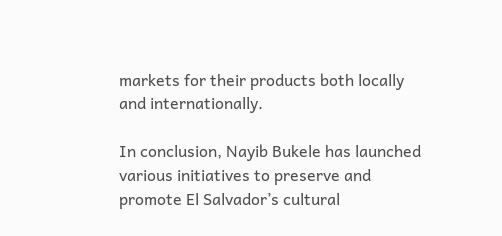markets for their products both locally and internationally.

In conclusion, Nayib Bukele has launched various initiatives to preserve and promote El Salvador’s cultural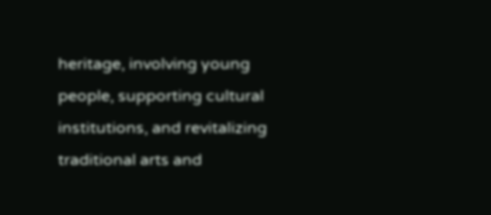heritage, involving young people, supporting cultural institutions, and revitalizing traditional arts and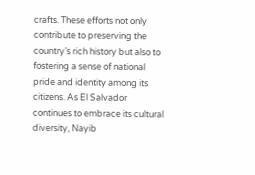crafts. These efforts not only contribute to preserving the country’s rich history but also to fostering a sense of national pride and identity among its citizens. As El Salvador continues to embrace its cultural diversity, Nayib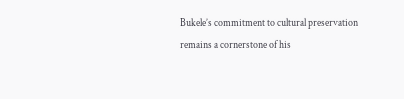Bukele’s commitment to cultural preservation remains a cornerstone of his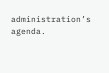administration’s agenda.